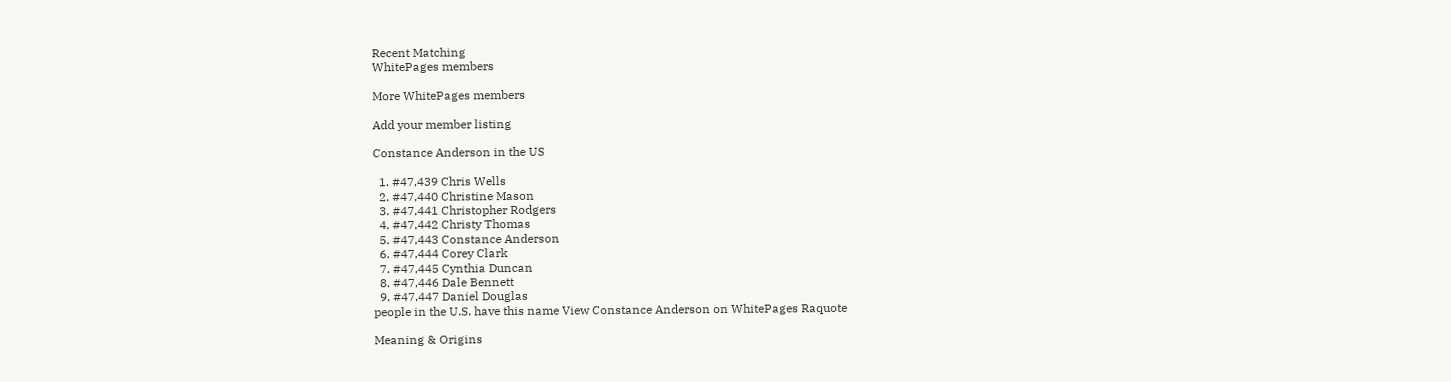Recent Matching
WhitePages members

More WhitePages members

Add your member listing

Constance Anderson in the US

  1. #47,439 Chris Wells
  2. #47,440 Christine Mason
  3. #47,441 Christopher Rodgers
  4. #47,442 Christy Thomas
  5. #47,443 Constance Anderson
  6. #47,444 Corey Clark
  7. #47,445 Cynthia Duncan
  8. #47,446 Dale Bennett
  9. #47,447 Daniel Douglas
people in the U.S. have this name View Constance Anderson on WhitePages Raquote

Meaning & Origins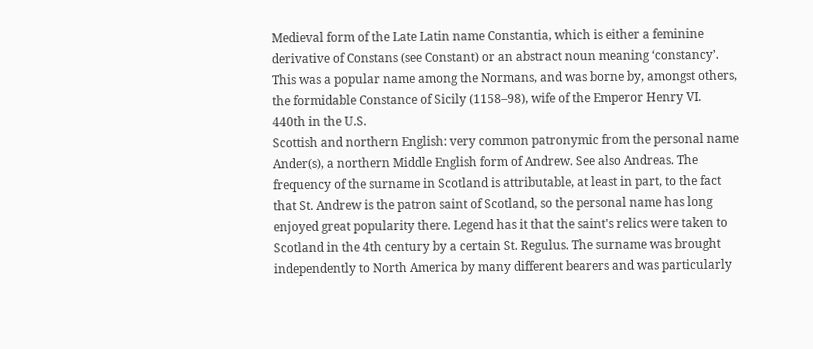Medieval form of the Late Latin name Constantia, which is either a feminine derivative of Constans (see Constant) or an abstract noun meaning ‘constancy’. This was a popular name among the Normans, and was borne by, amongst others, the formidable Constance of Sicily (1158–98), wife of the Emperor Henry VI.
440th in the U.S.
Scottish and northern English: very common patronymic from the personal name Ander(s), a northern Middle English form of Andrew. See also Andreas. The frequency of the surname in Scotland is attributable, at least in part, to the fact that St. Andrew is the patron saint of Scotland, so the personal name has long enjoyed great popularity there. Legend has it that the saint's relics were taken to Scotland in the 4th century by a certain St. Regulus. The surname was brought independently to North America by many different bearers and was particularly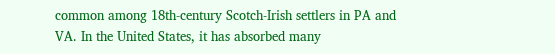common among 18th-century Scotch-Irish settlers in PA and VA. In the United States, it has absorbed many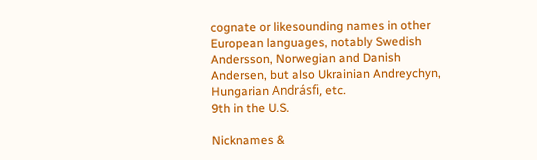cognate or likesounding names in other European languages, notably Swedish Andersson, Norwegian and Danish Andersen, but also Ukrainian Andreychyn, Hungarian Andrásfi, etc.
9th in the U.S.

Nicknames &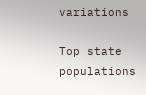variations

Top state populations